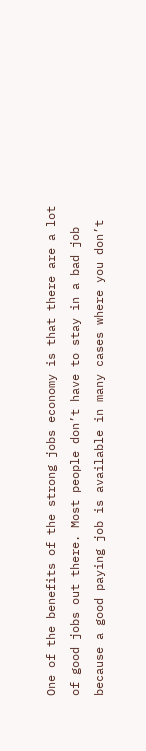One of the benefits of the strong jobs economy is that there are a lot of good jobs out there. Most people don’t have to stay in a bad job because a good paying job is available in many cases where you don’t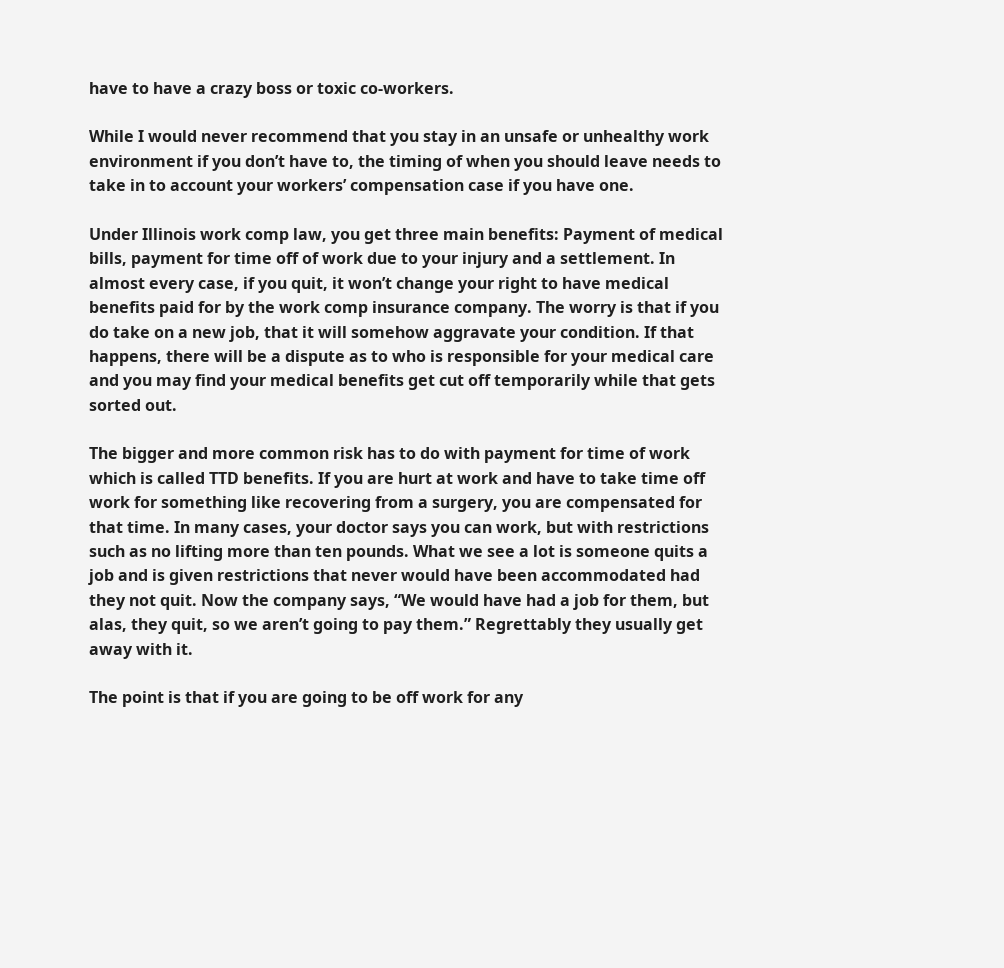have to have a crazy boss or toxic co-workers.

While I would never recommend that you stay in an unsafe or unhealthy work environment if you don’t have to, the timing of when you should leave needs to take in to account your workers’ compensation case if you have one.

Under Illinois work comp law, you get three main benefits: Payment of medical bills, payment for time off of work due to your injury and a settlement. In almost every case, if you quit, it won’t change your right to have medical benefits paid for by the work comp insurance company. The worry is that if you do take on a new job, that it will somehow aggravate your condition. If that happens, there will be a dispute as to who is responsible for your medical care and you may find your medical benefits get cut off temporarily while that gets sorted out.

The bigger and more common risk has to do with payment for time of work which is called TTD benefits. If you are hurt at work and have to take time off work for something like recovering from a surgery, you are compensated for that time. In many cases, your doctor says you can work, but with restrictions such as no lifting more than ten pounds. What we see a lot is someone quits a job and is given restrictions that never would have been accommodated had they not quit. Now the company says, “We would have had a job for them, but alas, they quit, so we aren’t going to pay them.” Regrettably they usually get away with it.

The point is that if you are going to be off work for any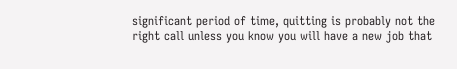significant period of time, quitting is probably not the right call unless you know you will have a new job that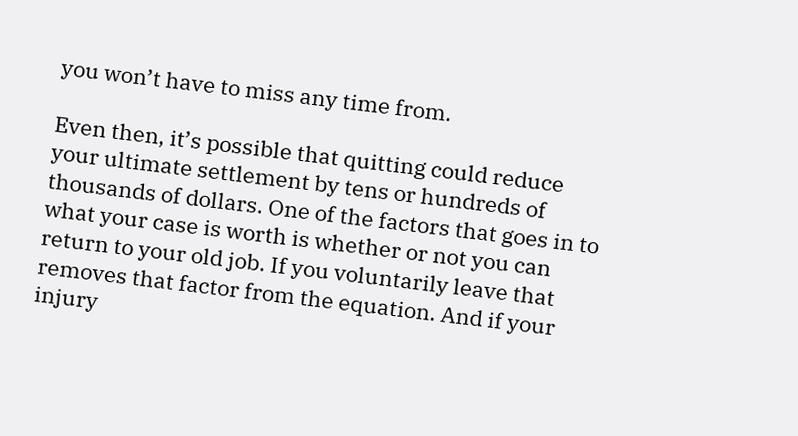you won’t have to miss any time from.

Even then, it’s possible that quitting could reduce your ultimate settlement by tens or hundreds of thousands of dollars. One of the factors that goes in to what your case is worth is whether or not you can return to your old job. If you voluntarily leave that removes that factor from the equation. And if your injury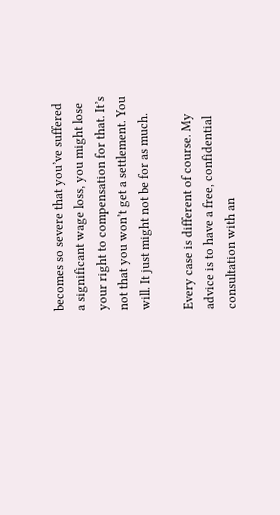becomes so severe that you’ve suffered a significant wage loss, you might lose your right to compensation for that. It’s not that you won’t get a settlement. You will. It just might not be for as much.

Every case is different of course. My advice is to have a free, confidential consultation with an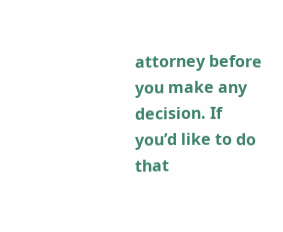attorney before you make any decision. If you’d like to do that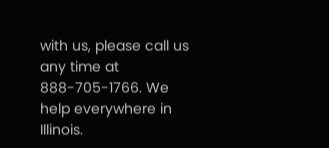with us, please call us any time at 888-705-1766. We help everywhere in Illinois.